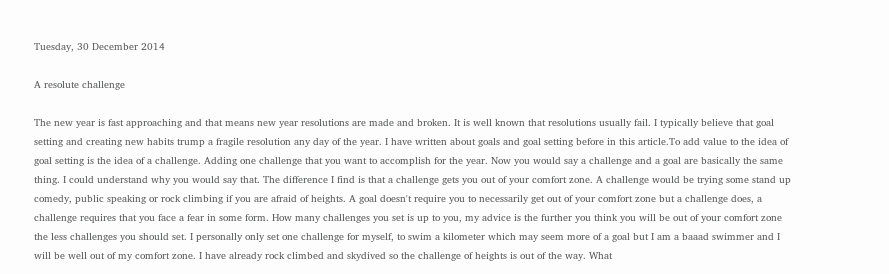Tuesday, 30 December 2014

A resolute challenge

The new year is fast approaching and that means new year resolutions are made and broken. It is well known that resolutions usually fail. I typically believe that goal setting and creating new habits trump a fragile resolution any day of the year. I have written about goals and goal setting before in this article.To add value to the idea of goal setting is the idea of a challenge. Adding one challenge that you want to accomplish for the year. Now you would say a challenge and a goal are basically the same thing. I could understand why you would say that. The difference I find is that a challenge gets you out of your comfort zone. A challenge would be trying some stand up comedy, public speaking or rock climbing if you are afraid of heights. A goal doesn't require you to necessarily get out of your comfort zone but a challenge does, a challenge requires that you face a fear in some form. How many challenges you set is up to you, my advice is the further you think you will be out of your comfort zone the less challenges you should set. I personally only set one challenge for myself, to swim a kilometer which may seem more of a goal but I am a baaad swimmer and I will be well out of my comfort zone. I have already rock climbed and skydived so the challenge of heights is out of the way. What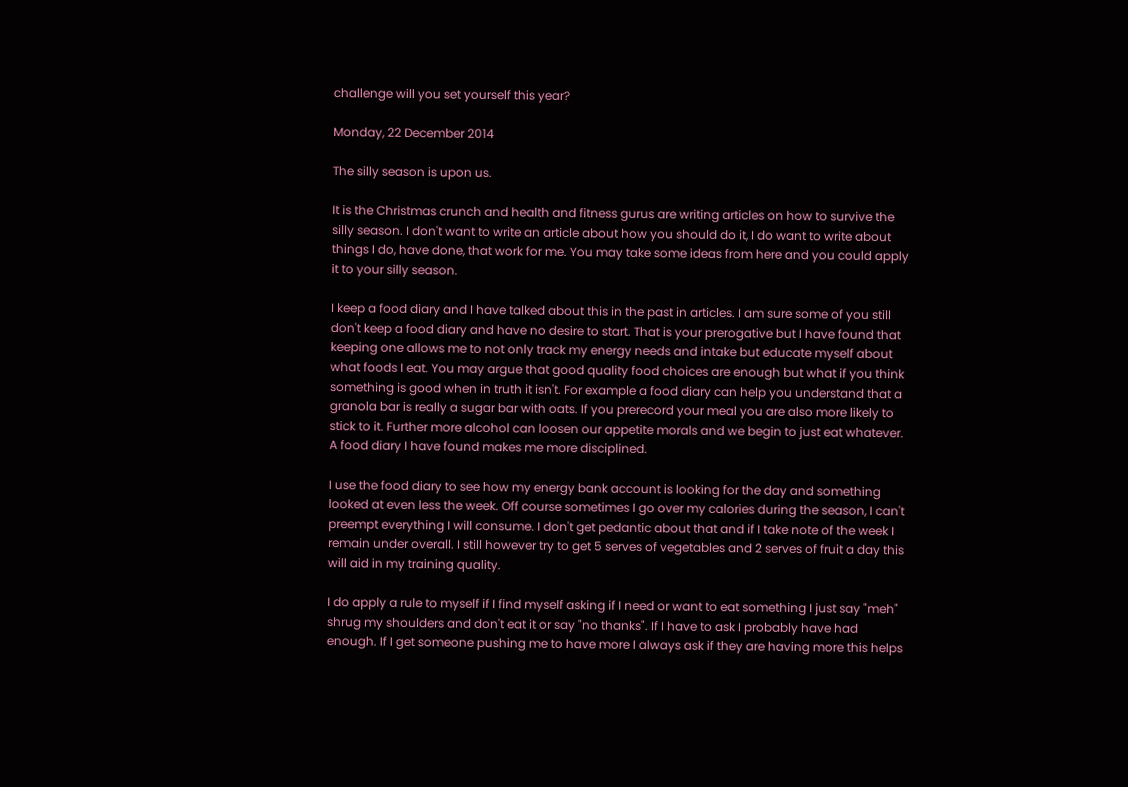challenge will you set yourself this year?

Monday, 22 December 2014

The silly season is upon us.

It is the Christmas crunch and health and fitness gurus are writing articles on how to survive the silly season. I don't want to write an article about how you should do it, I do want to write about things I do, have done, that work for me. You may take some ideas from here and you could apply it to your silly season.

I keep a food diary and I have talked about this in the past in articles. I am sure some of you still don't keep a food diary and have no desire to start. That is your prerogative but I have found that keeping one allows me to not only track my energy needs and intake but educate myself about what foods I eat. You may argue that good quality food choices are enough but what if you think something is good when in truth it isn't. For example a food diary can help you understand that a granola bar is really a sugar bar with oats. If you prerecord your meal you are also more likely to stick to it. Further more alcohol can loosen our appetite morals and we begin to just eat whatever. A food diary I have found makes me more disciplined.

I use the food diary to see how my energy bank account is looking for the day and something looked at even less the week. Off course sometimes I go over my calories during the season, I can't preempt everything I will consume. I don't get pedantic about that and if I take note of the week I remain under overall. I still however try to get 5 serves of vegetables and 2 serves of fruit a day this will aid in my training quality.

I do apply a rule to myself if I find myself asking if I need or want to eat something I just say "meh" shrug my shoulders and don't eat it or say "no thanks". If I have to ask I probably have had enough. If I get someone pushing me to have more I always ask if they are having more this helps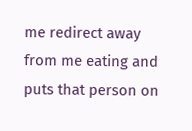me redirect away from me eating and puts that person on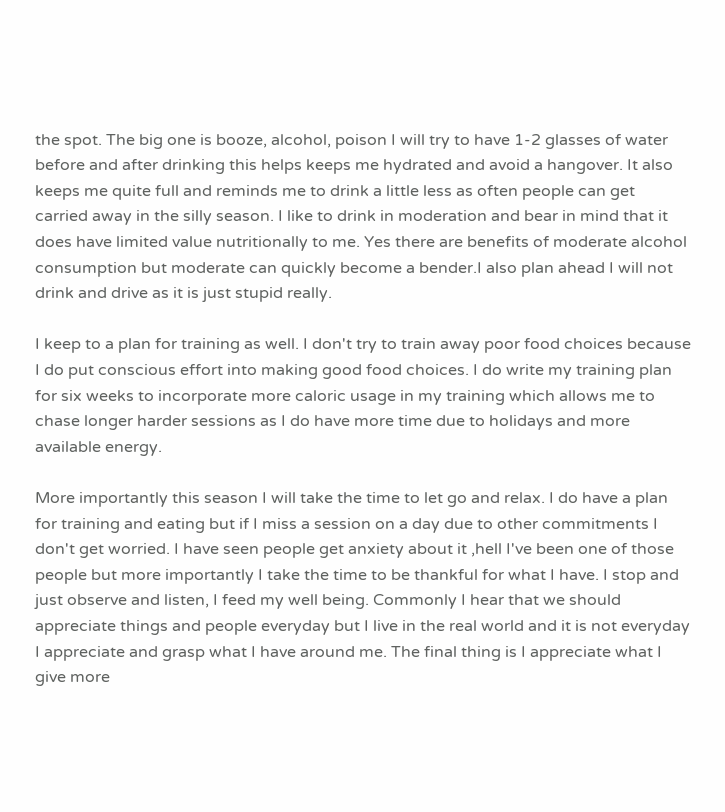the spot. The big one is booze, alcohol, poison I will try to have 1-2 glasses of water before and after drinking this helps keeps me hydrated and avoid a hangover. It also keeps me quite full and reminds me to drink a little less as often people can get carried away in the silly season. I like to drink in moderation and bear in mind that it does have limited value nutritionally to me. Yes there are benefits of moderate alcohol consumption but moderate can quickly become a bender.I also plan ahead I will not drink and drive as it is just stupid really.

I keep to a plan for training as well. I don't try to train away poor food choices because I do put conscious effort into making good food choices. I do write my training plan for six weeks to incorporate more caloric usage in my training which allows me to chase longer harder sessions as I do have more time due to holidays and more available energy.

More importantly this season I will take the time to let go and relax. I do have a plan for training and eating but if I miss a session on a day due to other commitments I don't get worried. I have seen people get anxiety about it ,hell I've been one of those people but more importantly I take the time to be thankful for what I have. I stop and just observe and listen, I feed my well being. Commonly I hear that we should appreciate things and people everyday but I live in the real world and it is not everyday I appreciate and grasp what I have around me. The final thing is I appreciate what I give more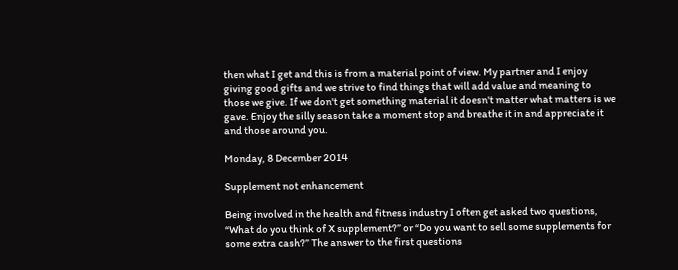then what I get and this is from a material point of view. My partner and I enjoy giving good gifts and we strive to find things that will add value and meaning to those we give. If we don't get something material it doesn't matter what matters is we gave. Enjoy the silly season take a moment stop and breathe it in and appreciate it and those around you.

Monday, 8 December 2014

Supplement not enhancement

Being involved in the health and fitness industry I often get asked two questions, “What do you think of X supplement?” or “Do you want to sell some supplements for some extra cash?” The answer to the first questions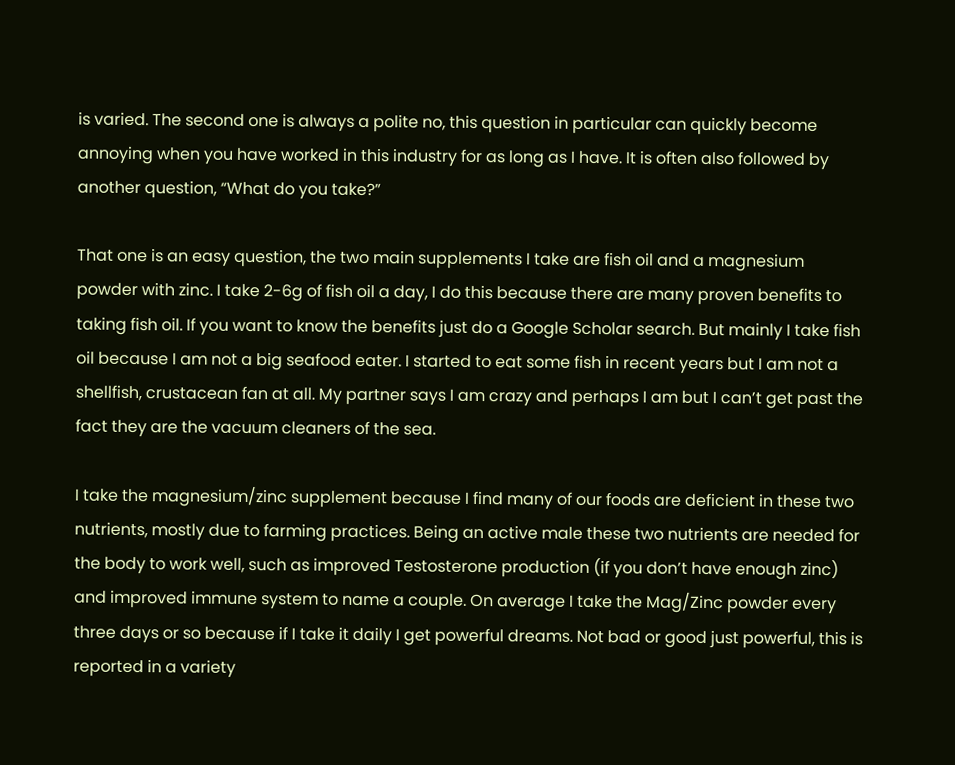is varied. The second one is always a polite no, this question in particular can quickly become annoying when you have worked in this industry for as long as I have. It is often also followed by another question, “What do you take?”

That one is an easy question, the two main supplements I take are fish oil and a magnesium powder with zinc. I take 2-6g of fish oil a day, I do this because there are many proven benefits to taking fish oil. If you want to know the benefits just do a Google Scholar search. But mainly I take fish oil because I am not a big seafood eater. I started to eat some fish in recent years but I am not a shellfish, crustacean fan at all. My partner says I am crazy and perhaps I am but I can’t get past the fact they are the vacuum cleaners of the sea.

I take the magnesium/zinc supplement because I find many of our foods are deficient in these two nutrients, mostly due to farming practices. Being an active male these two nutrients are needed for the body to work well, such as improved Testosterone production (if you don’t have enough zinc) and improved immune system to name a couple. On average I take the Mag/Zinc powder every three days or so because if I take it daily I get powerful dreams. Not bad or good just powerful, this is reported in a variety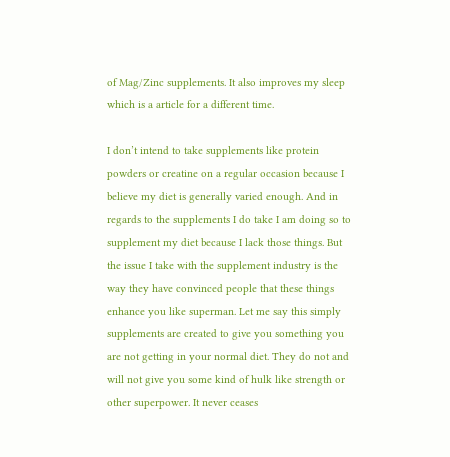of Mag/Zinc supplements. It also improves my sleep which is a article for a different time.

I don’t intend to take supplements like protein powders or creatine on a regular occasion because I believe my diet is generally varied enough. And in regards to the supplements I do take I am doing so to supplement my diet because I lack those things. But the issue I take with the supplement industry is the way they have convinced people that these things enhance you like superman. Let me say this simply supplements are created to give you something you are not getting in your normal diet. They do not and will not give you some kind of hulk like strength or other superpower. It never ceases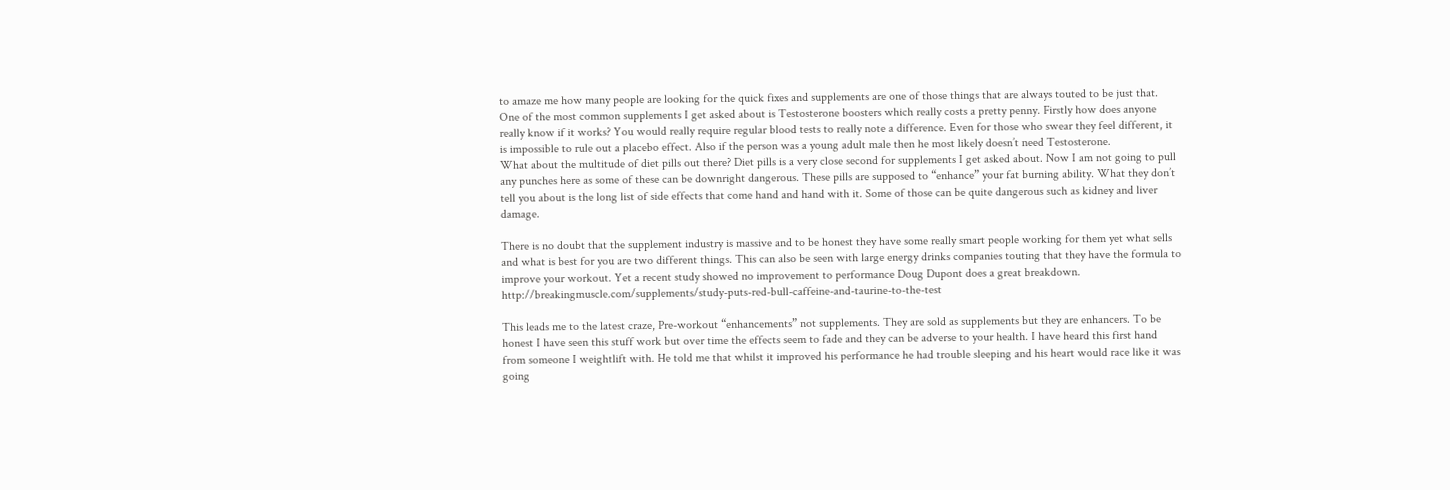to amaze me how many people are looking for the quick fixes and supplements are one of those things that are always touted to be just that.
One of the most common supplements I get asked about is Testosterone boosters which really costs a pretty penny. Firstly how does anyone really know if it works? You would really require regular blood tests to really note a difference. Even for those who swear they feel different, it is impossible to rule out a placebo effect. Also if the person was a young adult male then he most likely doesn’t need Testosterone.
What about the multitude of diet pills out there? Diet pills is a very close second for supplements I get asked about. Now I am not going to pull any punches here as some of these can be downright dangerous. These pills are supposed to “enhance” your fat burning ability. What they don’t tell you about is the long list of side effects that come hand and hand with it. Some of those can be quite dangerous such as kidney and liver damage.

There is no doubt that the supplement industry is massive and to be honest they have some really smart people working for them yet what sells and what is best for you are two different things. This can also be seen with large energy drinks companies touting that they have the formula to improve your workout. Yet a recent study showed no improvement to performance Doug Dupont does a great breakdown. http://breakingmuscle.com/supplements/study-puts-red-bull-caffeine-and-taurine-to-the-test

This leads me to the latest craze, Pre-workout “enhancements” not supplements. They are sold as supplements but they are enhancers. To be honest I have seen this stuff work but over time the effects seem to fade and they can be adverse to your health. I have heard this first hand from someone I weightlift with. He told me that whilst it improved his performance he had trouble sleeping and his heart would race like it was going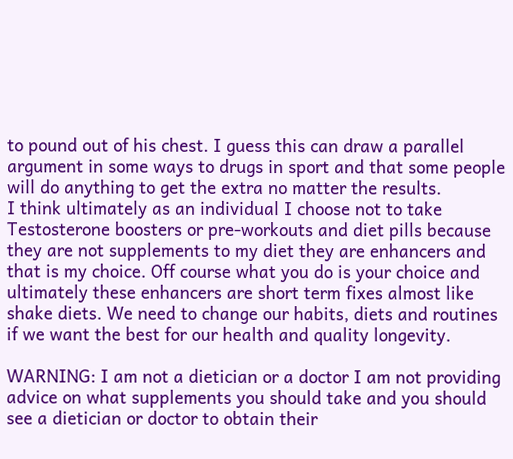to pound out of his chest. I guess this can draw a parallel argument in some ways to drugs in sport and that some people will do anything to get the extra no matter the results.
I think ultimately as an individual I choose not to take Testosterone boosters or pre-workouts and diet pills because they are not supplements to my diet they are enhancers and that is my choice. Off course what you do is your choice and ultimately these enhancers are short term fixes almost like shake diets. We need to change our habits, diets and routines if we want the best for our health and quality longevity.

WARNING: I am not a dietician or a doctor I am not providing advice on what supplements you should take and you should see a dietician or doctor to obtain their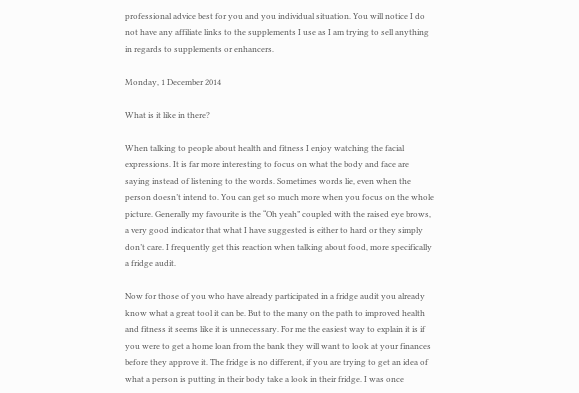professional advice best for you and you individual situation. You will notice I do not have any affiliate links to the supplements I use as I am trying to sell anything in regards to supplements or enhancers.

Monday, 1 December 2014

What is it like in there?

When talking to people about health and fitness I enjoy watching the facial expressions. It is far more interesting to focus on what the body and face are saying instead of listening to the words. Sometimes words lie, even when the person doesn’t intend to. You can get so much more when you focus on the whole picture. Generally my favourite is the “Oh yeah” coupled with the raised eye brows, a very good indicator that what I have suggested is either to hard or they simply don’t care. I frequently get this reaction when talking about food, more specifically a fridge audit.

Now for those of you who have already participated in a fridge audit you already know what a great tool it can be. But to the many on the path to improved health and fitness it seems like it is unnecessary. For me the easiest way to explain it is if you were to get a home loan from the bank they will want to look at your finances before they approve it. The fridge is no different, if you are trying to get an idea of what a person is putting in their body take a look in their fridge. I was once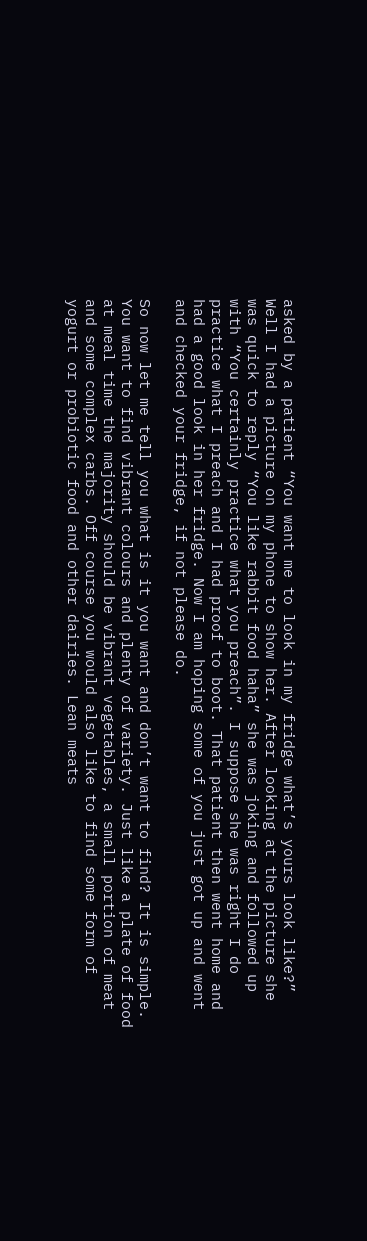asked by a patient “You want me to look in my fridge what’s yours look like?” Well I had a picture on my phone to show her. After looking at the picture she was quick to reply “You like rabbit food haha” she was joking and followed up with “You certainly practice what you preach”. I suppose she was right I do practice what I preach and I had proof to boot. That patient then went home and had a good look in her fridge. Now I am hoping some of you just got up and went and checked your fridge, if not please do.

So now let me tell you what is it you want and don’t want to find? It is simple. You want to find vibrant colours and plenty of variety. Just like a plate of food at meal time the majority should be vibrant vegetables, a small portion of meat and some complex carbs. Off course you would also like to find some form of yogurt or probiotic food and other dairies. Lean meats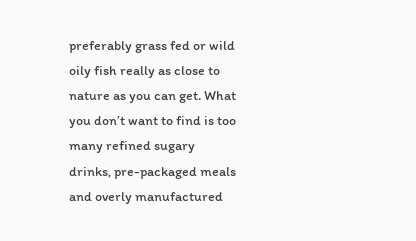preferably grass fed or wild oily fish really as close to nature as you can get. What you don’t want to find is too many refined sugary drinks, pre-packaged meals and overly manufactured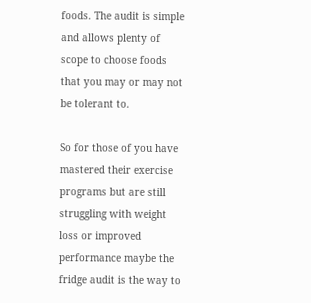foods. The audit is simple and allows plenty of scope to choose foods that you may or may not be tolerant to.

So for those of you have mastered their exercise programs but are still struggling with weight loss or improved performance maybe the fridge audit is the way to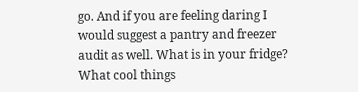go. And if you are feeling daring I would suggest a pantry and freezer audit as well. What is in your fridge? What cool things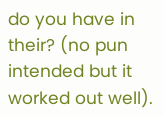do you have in their? (no pun intended but it worked out well).